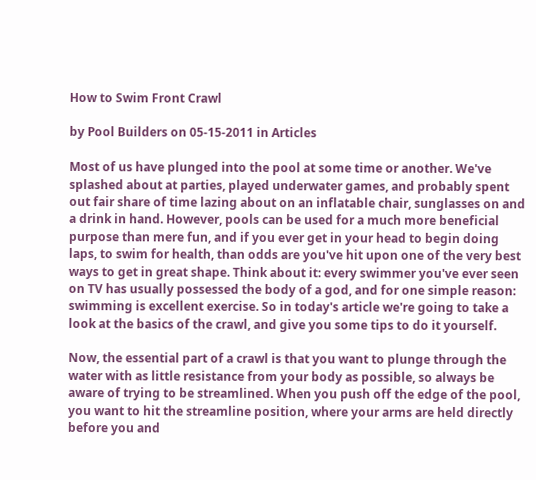How to Swim Front Crawl

by Pool Builders on 05-15-2011 in Articles

Most of us have plunged into the pool at some time or another. We've splashed about at parties, played underwater games, and probably spent out fair share of time lazing about on an inflatable chair, sunglasses on and a drink in hand. However, pools can be used for a much more beneficial purpose than mere fun, and if you ever get in your head to begin doing laps, to swim for health, than odds are you've hit upon one of the very best ways to get in great shape. Think about it: every swimmer you've ever seen on TV has usually possessed the body of a god, and for one simple reason: swimming is excellent exercise. So in today's article we're going to take a look at the basics of the crawl, and give you some tips to do it yourself.

Now, the essential part of a crawl is that you want to plunge through the water with as little resistance from your body as possible, so always be aware of trying to be streamlined. When you push off the edge of the pool, you want to hit the streamline position, where your arms are held directly before you and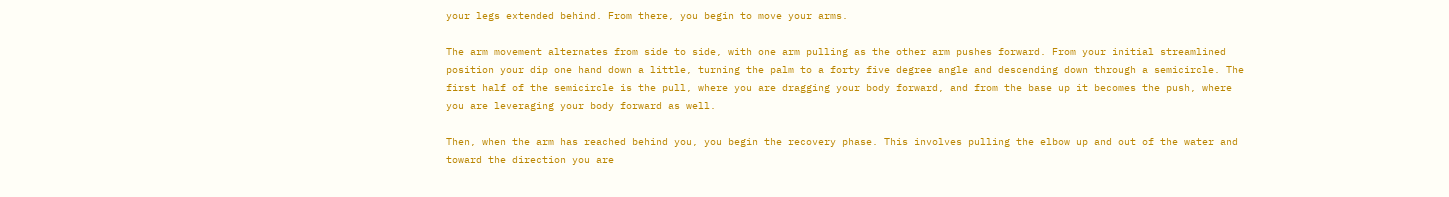your legs extended behind. From there, you begin to move your arms.

The arm movement alternates from side to side, with one arm pulling as the other arm pushes forward. From your initial streamlined position your dip one hand down a little, turning the palm to a forty five degree angle and descending down through a semicircle. The first half of the semicircle is the pull, where you are dragging your body forward, and from the base up it becomes the push, where you are leveraging your body forward as well.

Then, when the arm has reached behind you, you begin the recovery phase. This involves pulling the elbow up and out of the water and toward the direction you are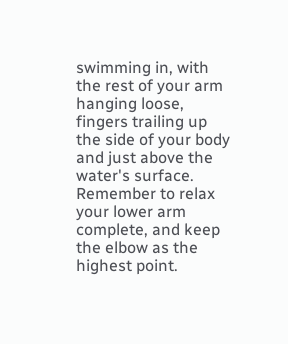swimming in, with the rest of your arm hanging loose, fingers trailing up the side of your body and just above the water's surface. Remember to relax your lower arm complete, and keep the elbow as the highest point.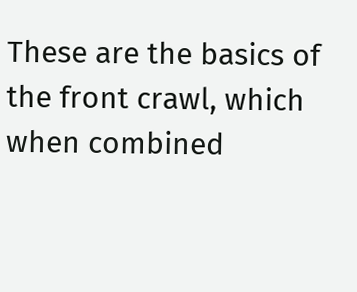These are the basics of the front crawl, which when combined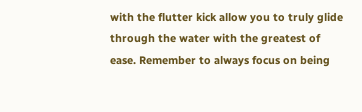with the flutter kick allow you to truly glide through the water with the greatest of ease. Remember to always focus on being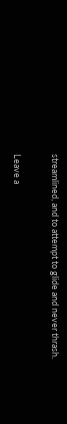streamlined, and to attempt to glide and never thrash.

Leave a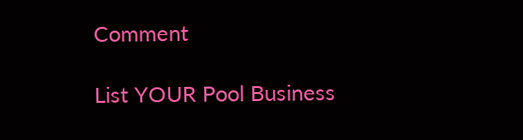Comment

List YOUR Pool Business